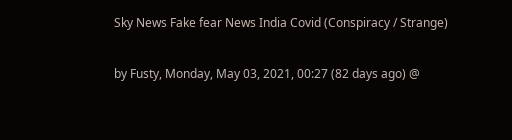Sky News Fake fear News India Covid (Conspiracy / Strange)

by Fusty, Monday, May 03, 2021, 00:27 (82 days ago) @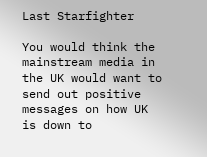Last Starfighter

You would think the mainstream media in the UK would want to send out positive messages on how UK is down to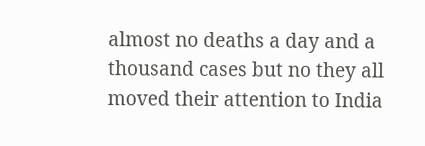almost no deaths a day and a thousand cases but no they all moved their attention to India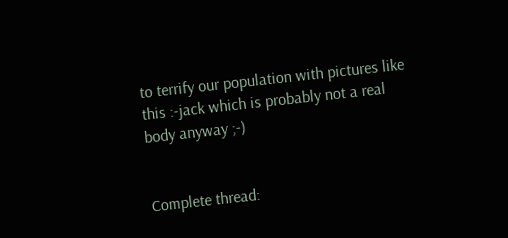to terrify our population with pictures like this :-jack which is probably not a real body anyway ;-)


Complete thread: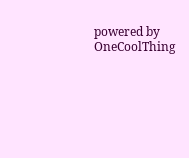powered by OneCoolThing